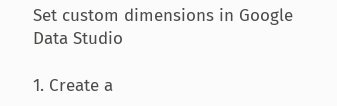Set custom dimensions in Google Data Studio

1. Create a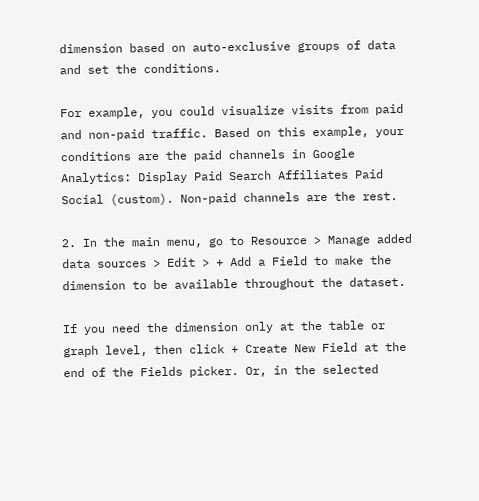dimension based on auto-exclusive groups of data and set the conditions.

For example, you could visualize visits from paid and non-paid traffic. Based on this example, your conditions are the paid channels in Google Analytics: Display Paid Search Affiliates Paid Social (custom). Non-paid channels are the rest.

2. In the main menu, go to Resource > Manage added data sources > Edit > + Add a Field to make the dimension to be available throughout the dataset.

If you need the dimension only at the table or graph level, then click + Create New Field at the end of the Fields picker. Or, in the selected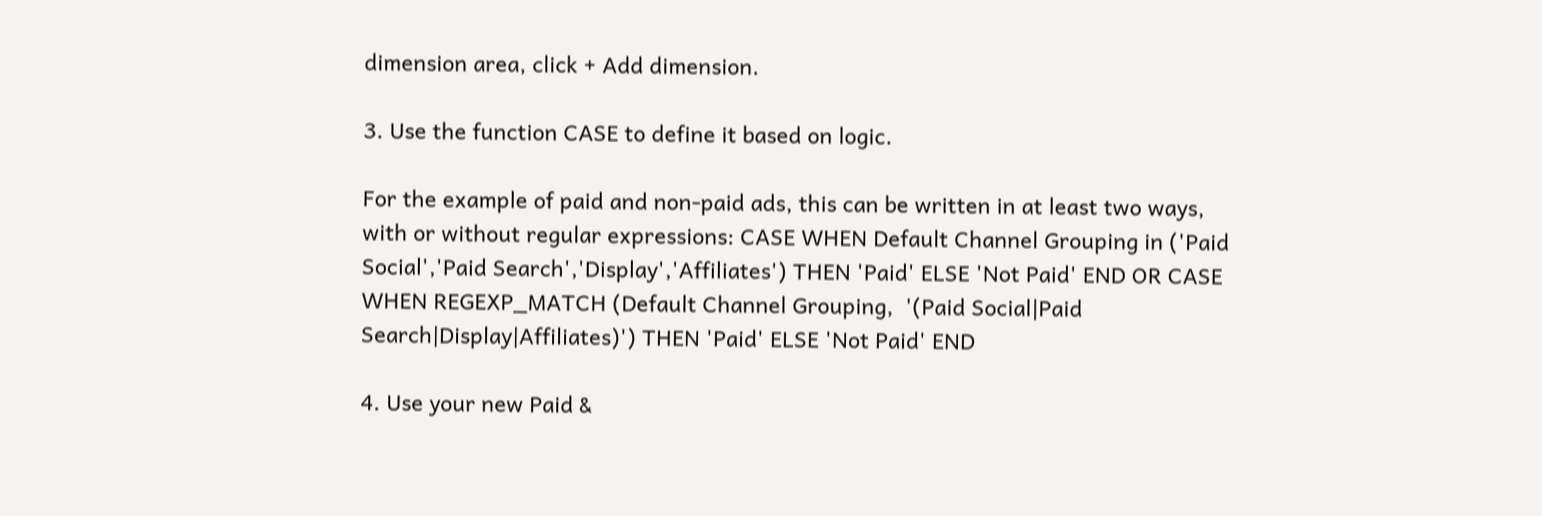dimension area, click + Add dimension.

3. Use the function CASE to define it based on logic.

For the example of paid and non-paid ads, this can be written in at least two ways, with or without regular expressions: CASE WHEN Default Channel Grouping in ('Paid Social','Paid Search','Display','Affiliates') THEN 'Paid' ELSE 'Not Paid' END OR CASE WHEN REGEXP_MATCH (Default Channel Grouping,  '(Paid Social|Paid Search|Display|Affiliates)') THEN 'Paid' ELSE 'Not Paid' END

4. Use your new Paid &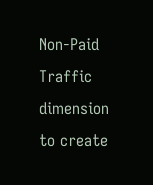Non-Paid Traffic dimension to create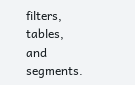filters, tables, and segments.